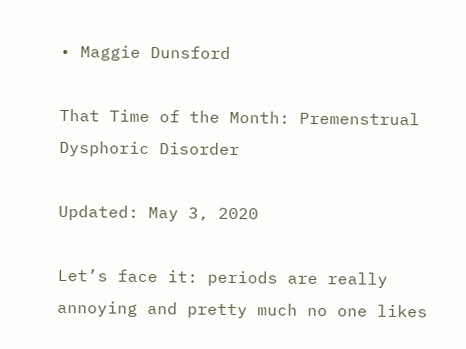• Maggie Dunsford

That Time of the Month: Premenstrual Dysphoric Disorder

Updated: May 3, 2020

Let’s face it: periods are really annoying and pretty much no one likes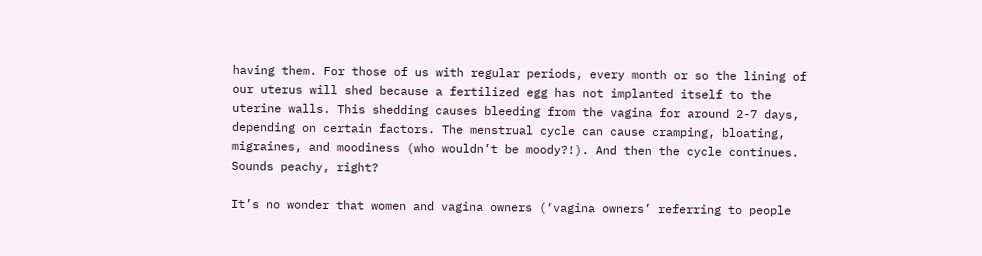having them. For those of us with regular periods, every month or so the lining of our uterus will shed because a fertilized egg has not implanted itself to the uterine walls. This shedding causes bleeding from the vagina for around 2-7 days, depending on certain factors. The menstrual cycle can cause cramping, bloating, migraines, and moodiness (who wouldn’t be moody?!). And then the cycle continues. Sounds peachy, right?

It’s no wonder that women and vagina owners (‘vagina owners’ referring to people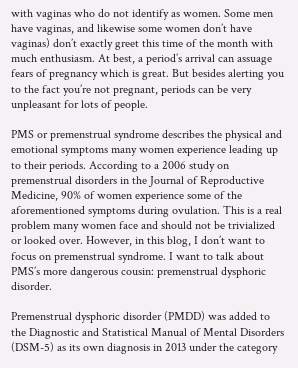with vaginas who do not identify as women. Some men have vaginas, and likewise some women don’t have vaginas) don’t exactly greet this time of the month with much enthusiasm. At best, a period’s arrival can assuage fears of pregnancy which is great. But besides alerting you to the fact you’re not pregnant, periods can be very unpleasant for lots of people.

PMS or premenstrual syndrome describes the physical and emotional symptoms many women experience leading up to their periods. According to a 2006 study on premenstrual disorders in the Journal of Reproductive Medicine, 90% of women experience some of the aforementioned symptoms during ovulation. This is a real problem many women face and should not be trivialized or looked over. However, in this blog, I don’t want to focus on premenstrual syndrome. I want to talk about PMS’s more dangerous cousin: premenstrual dysphoric disorder.

Premenstrual dysphoric disorder (PMDD) was added to the Diagnostic and Statistical Manual of Mental Disorders (DSM-5) as its own diagnosis in 2013 under the category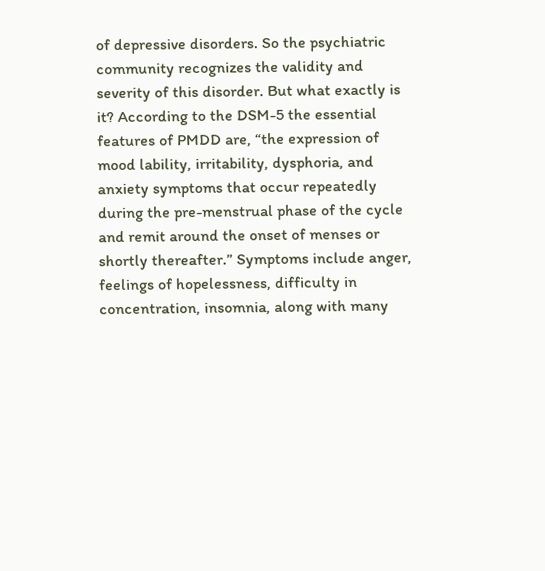of depressive disorders. So the psychiatric community recognizes the validity and severity of this disorder. But what exactly is it? According to the DSM-5 the essential features of PMDD are, “the expression of mood lability, irritability, dysphoria, and anxiety symptoms that occur repeatedly during the pre-menstrual phase of the cycle and remit around the onset of menses or shortly thereafter.” Symptoms include anger, feelings of hopelessness, difficulty in concentration, insomnia, along with many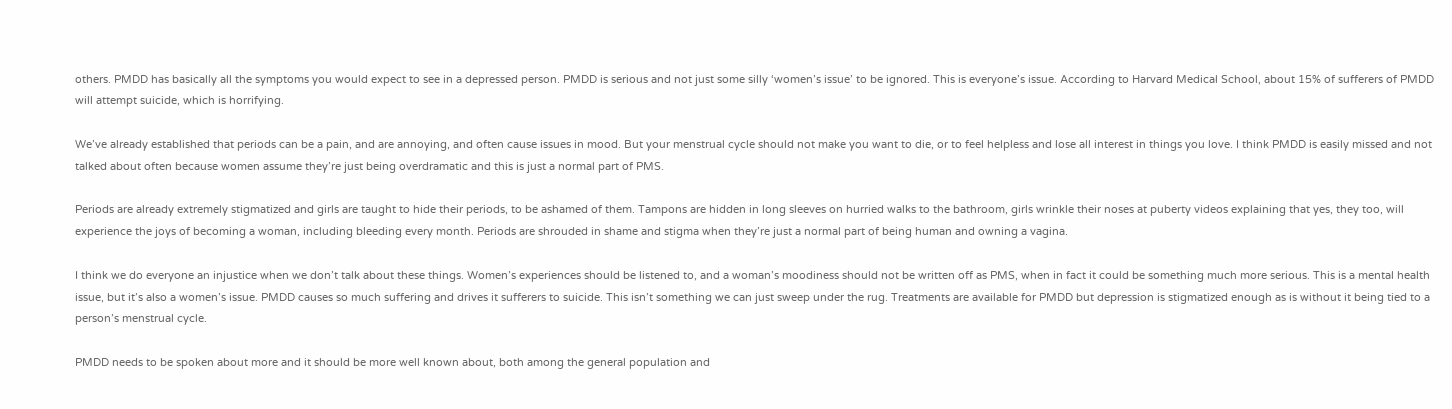others. PMDD has basically all the symptoms you would expect to see in a depressed person. PMDD is serious and not just some silly ‘women’s issue’ to be ignored. This is everyone’s issue. According to Harvard Medical School, about 15% of sufferers of PMDD will attempt suicide, which is horrifying.

We’ve already established that periods can be a pain, and are annoying, and often cause issues in mood. But your menstrual cycle should not make you want to die, or to feel helpless and lose all interest in things you love. I think PMDD is easily missed and not talked about often because women assume they’re just being overdramatic and this is just a normal part of PMS.

Periods are already extremely stigmatized and girls are taught to hide their periods, to be ashamed of them. Tampons are hidden in long sleeves on hurried walks to the bathroom, girls wrinkle their noses at puberty videos explaining that yes, they too, will experience the joys of becoming a woman, including bleeding every month. Periods are shrouded in shame and stigma when they’re just a normal part of being human and owning a vagina.

I think we do everyone an injustice when we don’t talk about these things. Women’s experiences should be listened to, and a woman’s moodiness should not be written off as PMS, when in fact it could be something much more serious. This is a mental health issue, but it’s also a women’s issue. PMDD causes so much suffering and drives it sufferers to suicide. This isn’t something we can just sweep under the rug. Treatments are available for PMDD but depression is stigmatized enough as is without it being tied to a person’s menstrual cycle.

PMDD needs to be spoken about more and it should be more well known about, both among the general population and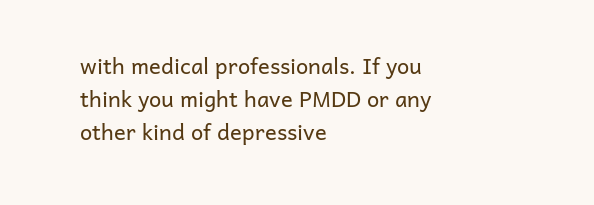with medical professionals. If you think you might have PMDD or any other kind of depressive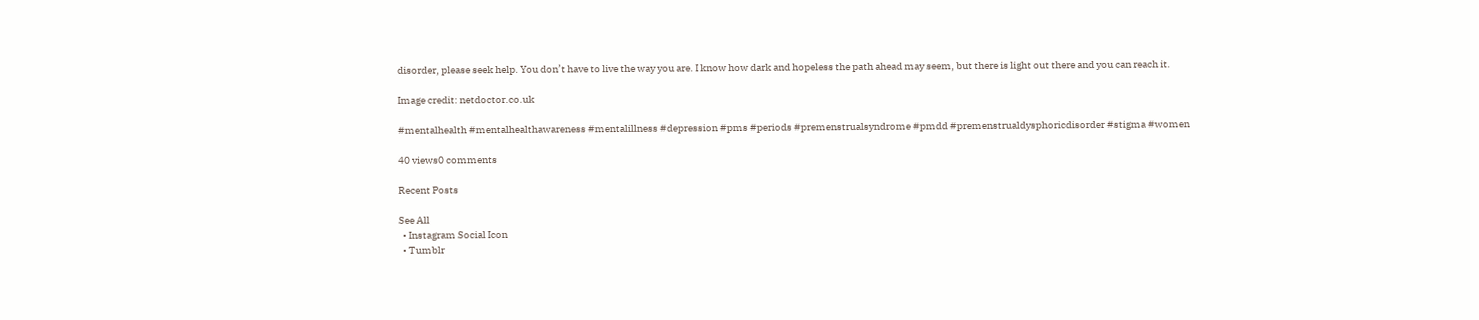disorder, please seek help. You don’t have to live the way you are. I know how dark and hopeless the path ahead may seem, but there is light out there and you can reach it.

Image credit: netdoctor.co.uk

#mentalhealth #mentalhealthawareness #mentalillness #depression #pms #periods #premenstrualsyndrome #pmdd #premenstrualdysphoricdisorder #stigma #women

40 views0 comments

Recent Posts

See All
  • Instagram Social Icon
  • Tumblr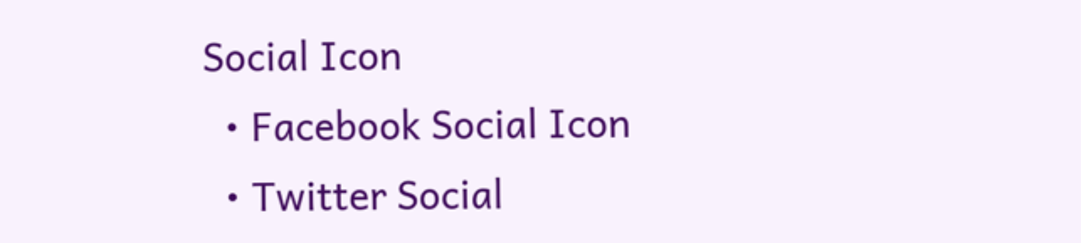Social Icon
  • Facebook Social Icon
  • Twitter Social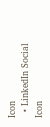Icon
  • LinkedIn Social Icon